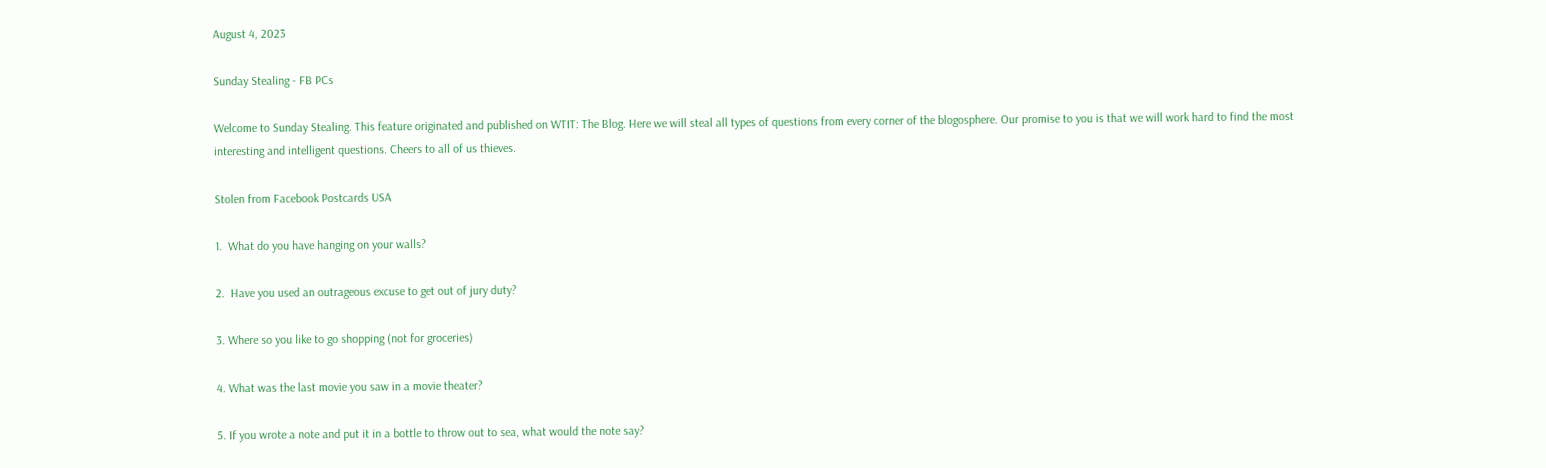August 4, 2023

Sunday Stealing - FB PCs

Welcome to Sunday Stealing. This feature originated and published on WTIT: The Blog. Here we will steal all types of questions from every corner of the blogosphere. Our promise to you is that we will work hard to find the most interesting and intelligent questions. Cheers to all of us thieves.

Stolen from Facebook Postcards USA

1.  What do you have hanging on your walls?

2.  Have you used an outrageous excuse to get out of jury duty?

3. Where so you like to go shopping (not for groceries)

4. What was the last movie you saw in a movie theater?

5. If you wrote a note and put it in a bottle to throw out to sea, what would the note say?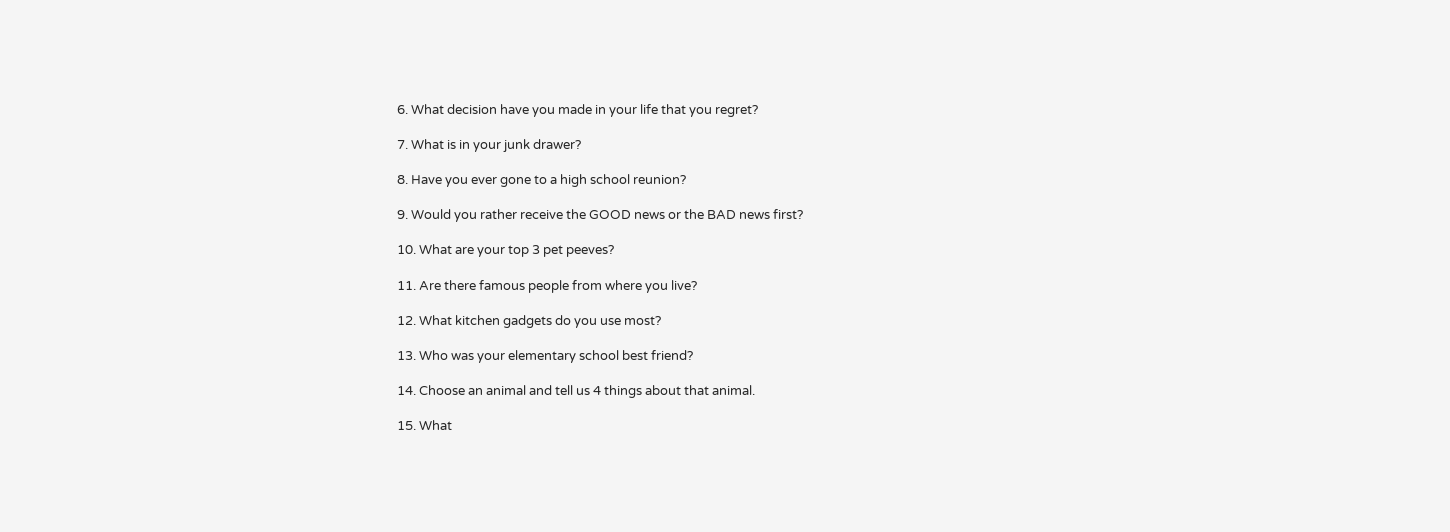6. What decision have you made in your life that you regret?

7. What is in your junk drawer?

8. Have you ever gone to a high school reunion?

9. Would you rather receive the GOOD news or the BAD news first?

10. What are your top 3 pet peeves?

11. Are there famous people from where you live?

12. What kitchen gadgets do you use most?

13. Who was your elementary school best friend?

14. Choose an animal and tell us 4 things about that animal.

15. What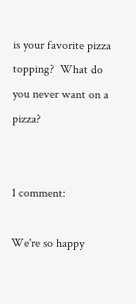is your favorite pizza topping?  What do you never want on a pizza?


1 comment:

We're so happy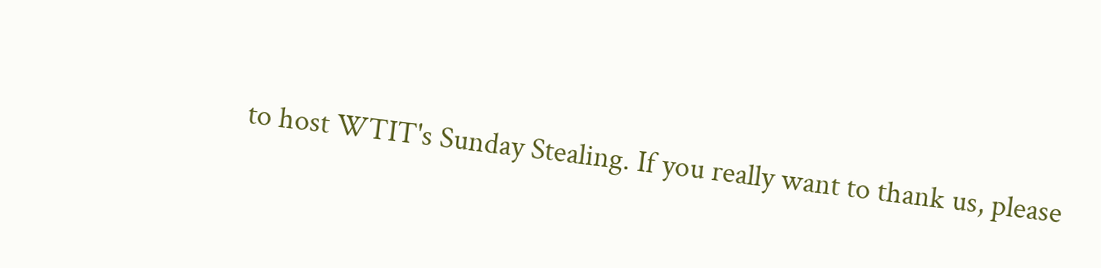to host WTIT's Sunday Stealing. If you really want to thank us, please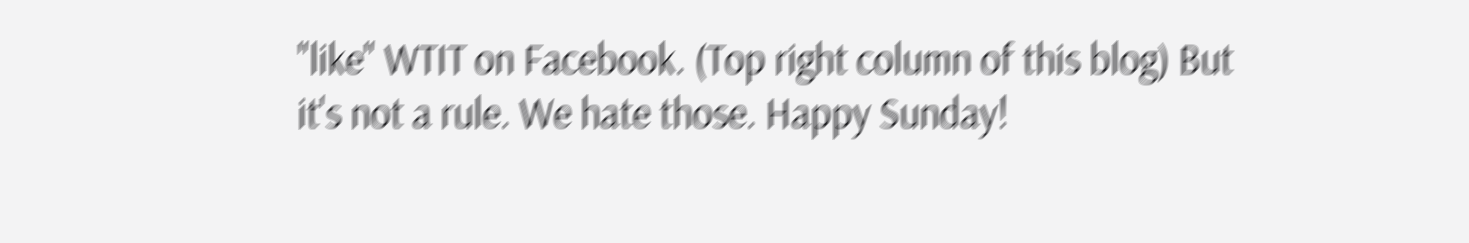"like" WTIT on Facebook. (Top right column of this blog) But it's not a rule. We hate those. Happy Sunday!